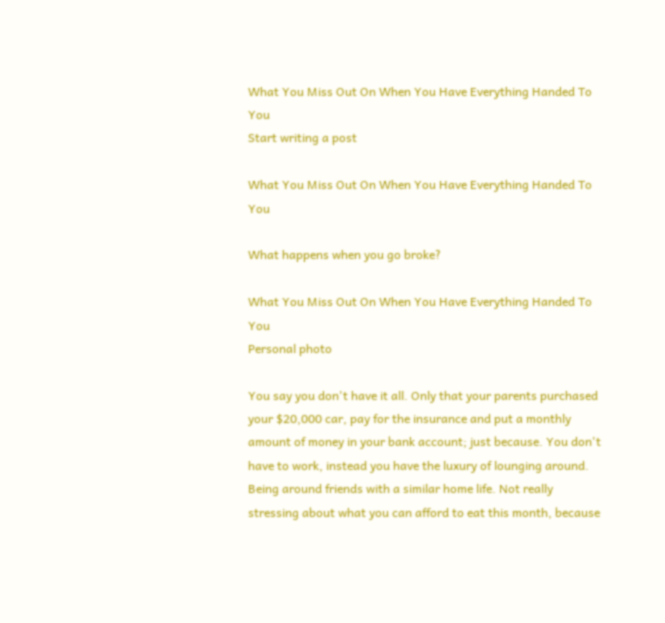What You Miss Out On When You Have Everything Handed To You
Start writing a post

What You Miss Out On When You Have Everything Handed To You

What happens when you go broke?

What You Miss Out On When You Have Everything Handed To You
Personal photo

You say you don't have it all. Only that your parents purchased your $20,000 car, pay for the insurance and put a monthly amount of money in your bank account; just because. You don't have to work, instead you have the luxury of lounging around. Being around friends with a similar home life. Not really stressing about what you can afford to eat this month, because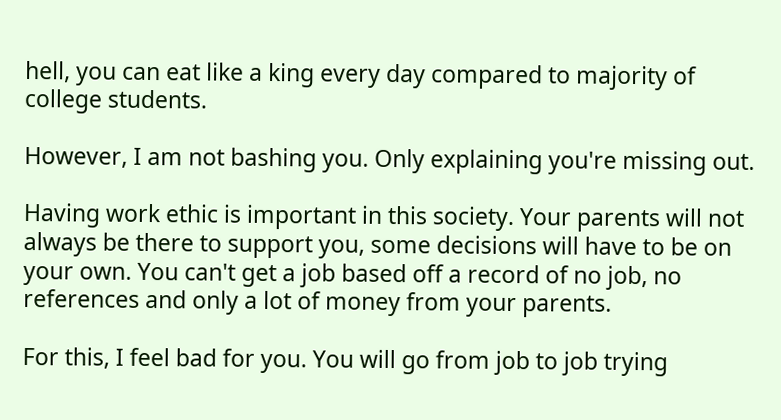hell, you can eat like a king every day compared to majority of college students.

However, I am not bashing you. Only explaining you're missing out.

Having work ethic is important in this society. Your parents will not always be there to support you, some decisions will have to be on your own. You can't get a job based off a record of no job, no references and only a lot of money from your parents.

For this, I feel bad for you. You will go from job to job trying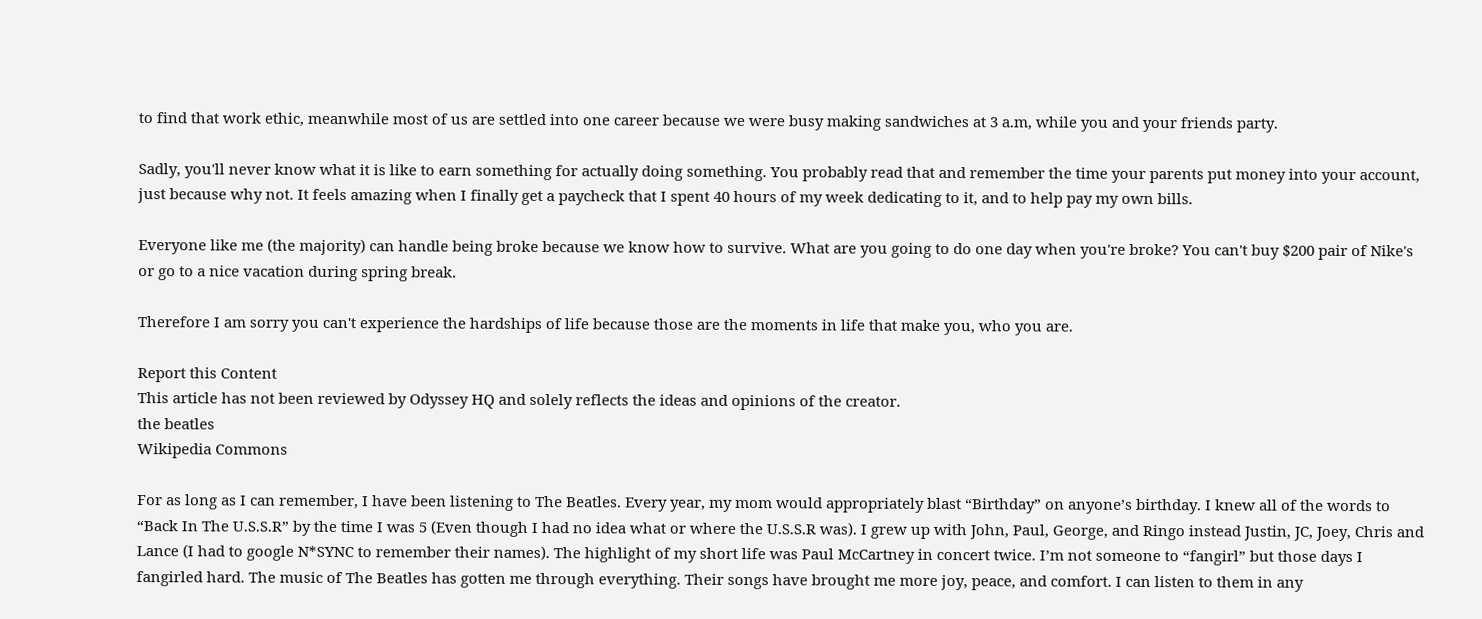to find that work ethic, meanwhile most of us are settled into one career because we were busy making sandwiches at 3 a.m, while you and your friends party.

Sadly, you'll never know what it is like to earn something for actually doing something. You probably read that and remember the time your parents put money into your account, just because why not. It feels amazing when I finally get a paycheck that I spent 40 hours of my week dedicating to it, and to help pay my own bills.

Everyone like me (the majority) can handle being broke because we know how to survive. What are you going to do one day when you're broke? You can't buy $200 pair of Nike's or go to a nice vacation during spring break.

Therefore I am sorry you can't experience the hardships of life because those are the moments in life that make you, who you are.

Report this Content
This article has not been reviewed by Odyssey HQ and solely reflects the ideas and opinions of the creator.
the beatles
Wikipedia Commons

For as long as I can remember, I have been listening to The Beatles. Every year, my mom would appropriately blast “Birthday” on anyone’s birthday. I knew all of the words to “Back In The U.S.S.R” by the time I was 5 (Even though I had no idea what or where the U.S.S.R was). I grew up with John, Paul, George, and Ringo instead Justin, JC, Joey, Chris and Lance (I had to google N*SYNC to remember their names). The highlight of my short life was Paul McCartney in concert twice. I’m not someone to “fangirl” but those days I fangirled hard. The music of The Beatles has gotten me through everything. Their songs have brought me more joy, peace, and comfort. I can listen to them in any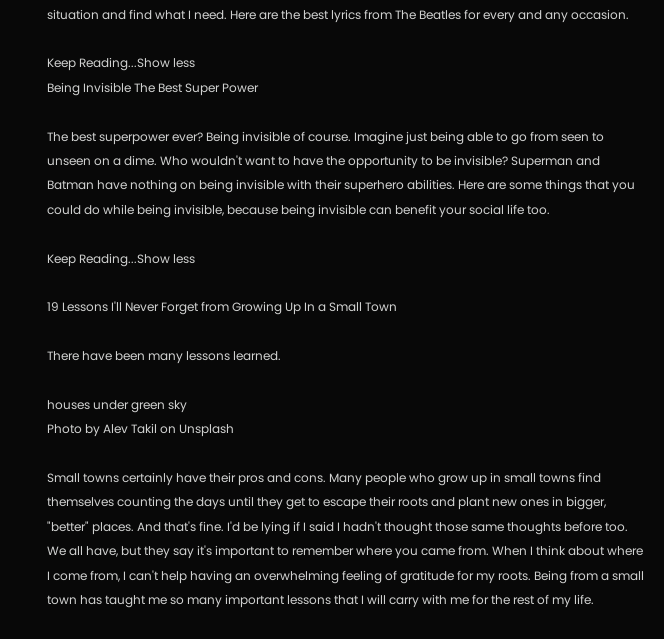situation and find what I need. Here are the best lyrics from The Beatles for every and any occasion.

Keep Reading...Show less
Being Invisible The Best Super Power

The best superpower ever? Being invisible of course. Imagine just being able to go from seen to unseen on a dime. Who wouldn't want to have the opportunity to be invisible? Superman and Batman have nothing on being invisible with their superhero abilities. Here are some things that you could do while being invisible, because being invisible can benefit your social life too.

Keep Reading...Show less

19 Lessons I'll Never Forget from Growing Up In a Small Town

There have been many lessons learned.

houses under green sky
Photo by Alev Takil on Unsplash

Small towns certainly have their pros and cons. Many people who grow up in small towns find themselves counting the days until they get to escape their roots and plant new ones in bigger, "better" places. And that's fine. I'd be lying if I said I hadn't thought those same thoughts before too. We all have, but they say it's important to remember where you came from. When I think about where I come from, I can't help having an overwhelming feeling of gratitude for my roots. Being from a small town has taught me so many important lessons that I will carry with me for the rest of my life.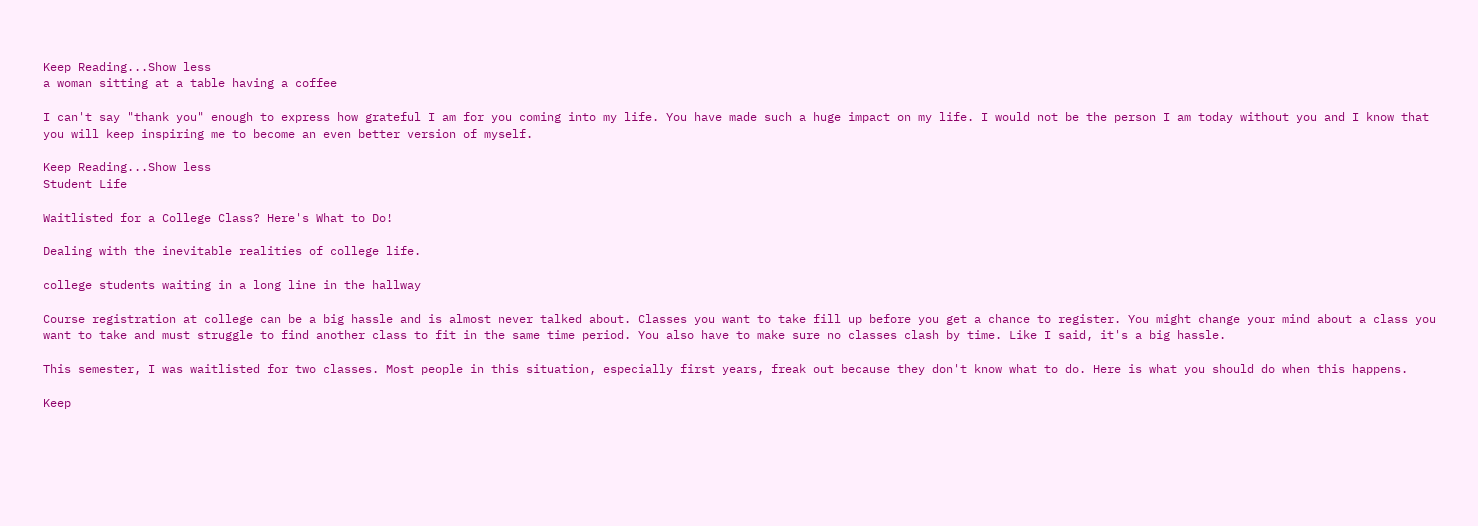Keep Reading...Show less
a woman sitting at a table having a coffee

I can't say "thank you" enough to express how grateful I am for you coming into my life. You have made such a huge impact on my life. I would not be the person I am today without you and I know that you will keep inspiring me to become an even better version of myself.

Keep Reading...Show less
Student Life

Waitlisted for a College Class? Here's What to Do!

Dealing with the inevitable realities of college life.

college students waiting in a long line in the hallway

Course registration at college can be a big hassle and is almost never talked about. Classes you want to take fill up before you get a chance to register. You might change your mind about a class you want to take and must struggle to find another class to fit in the same time period. You also have to make sure no classes clash by time. Like I said, it's a big hassle.

This semester, I was waitlisted for two classes. Most people in this situation, especially first years, freak out because they don't know what to do. Here is what you should do when this happens.

Keep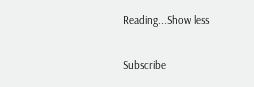Reading...Show less

Subscribe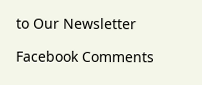to Our Newsletter

Facebook Comments